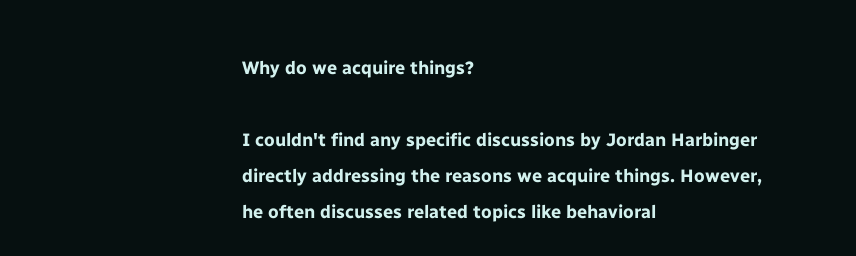Why do we acquire things?

I couldn't find any specific discussions by Jordan Harbinger directly addressing the reasons we acquire things. However, he often discusses related topics like behavioral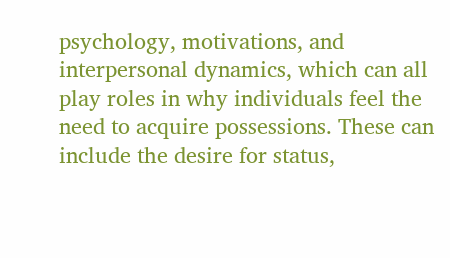psychology, motivations, and interpersonal dynamics, which can all play roles in why individuals feel the need to acquire possessions. These can include the desire for status,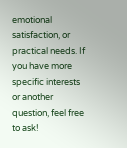emotional satisfaction, or practical needs. If you have more specific interests or another question, feel free to ask!